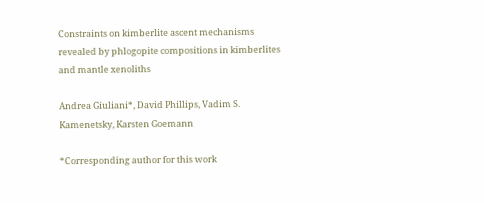Constraints on kimberlite ascent mechanisms revealed by phlogopite compositions in kimberlites and mantle xenoliths

Andrea Giuliani*, David Phillips, Vadim S. Kamenetsky, Karsten Goemann

*Corresponding author for this work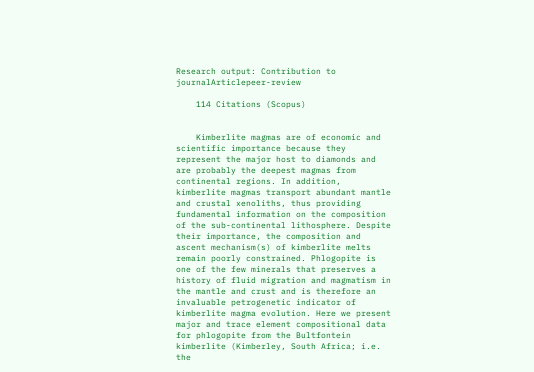Research output: Contribution to journalArticlepeer-review

    114 Citations (Scopus)


    Kimberlite magmas are of economic and scientific importance because they represent the major host to diamonds and are probably the deepest magmas from continental regions. In addition, kimberlite magmas transport abundant mantle and crustal xenoliths, thus providing fundamental information on the composition of the sub-continental lithosphere. Despite their importance, the composition and ascent mechanism(s) of kimberlite melts remain poorly constrained. Phlogopite is one of the few minerals that preserves a history of fluid migration and magmatism in the mantle and crust and is therefore an invaluable petrogenetic indicator of kimberlite magma evolution. Here we present major and trace element compositional data for phlogopite from the Bultfontein kimberlite (Kimberley, South Africa; i.e. the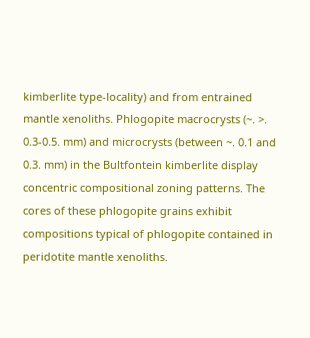kimberlite type-locality) and from entrained mantle xenoliths. Phlogopite macrocrysts (~. >. 0.3-0.5. mm) and microcrysts (between ~. 0.1 and 0.3. mm) in the Bultfontein kimberlite display concentric compositional zoning patterns. The cores of these phlogopite grains exhibit compositions typical of phlogopite contained in peridotite mantle xenoliths.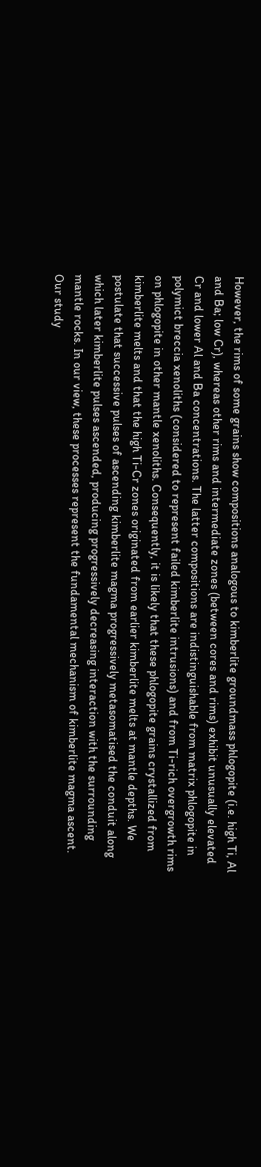However, the rims of some grains show compositions analogous to kimberlite groundmass phlogopite (i.e. high Ti, Al and Ba; low Cr), whereas other rims and intermediate zones (between cores and rims) exhibit unusually elevated Cr and lower Al and Ba concentrations. The latter compositions are indistinguishable from matrix phlogopite in polymict breccia xenoliths (considered to represent failed kimberlite intrusions) and from Ti-rich overgrowth rims on phlogopite in other mantle xenoliths. Consequently, it is likely that these phlogopite grains crystallized from kimberlite melts and that the high Ti-Cr zones originated from earlier kimberlite melts at mantle depths. We postulate that successive pulses of ascending kimberlite magma progressively metasomatised the conduit along which later kimberlite pulses ascended, producing progressively decreasing interaction with the surrounding mantle rocks. In our view, these processes represent the fundamental mechanism of kimberlite magma ascent. Our study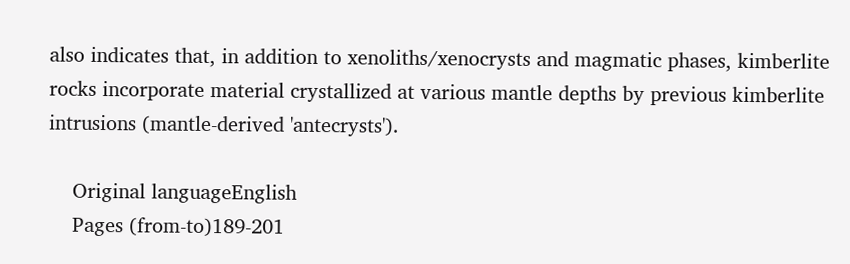also indicates that, in addition to xenoliths/xenocrysts and magmatic phases, kimberlite rocks incorporate material crystallized at various mantle depths by previous kimberlite intrusions (mantle-derived 'antecrysts').

    Original languageEnglish
    Pages (from-to)189-201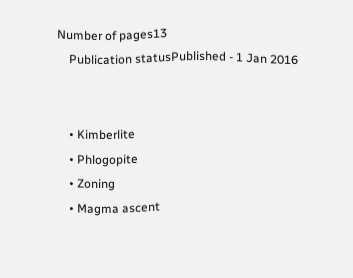Number of pages13
    Publication statusPublished - 1 Jan 2016


    • Kimberlite
    • Phlogopite
    • Zoning
    • Magma ascent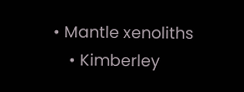• Mantle xenoliths
    • Kimberley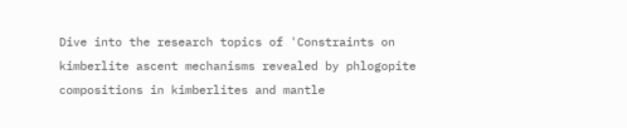Dive into the research topics of 'Constraints on kimberlite ascent mechanisms revealed by phlogopite compositions in kimberlites and mantle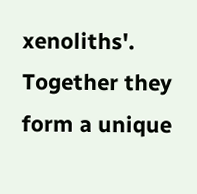xenoliths'. Together they form a unique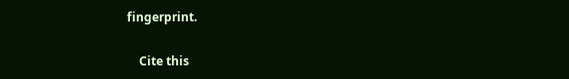fingerprint.

    Cite this